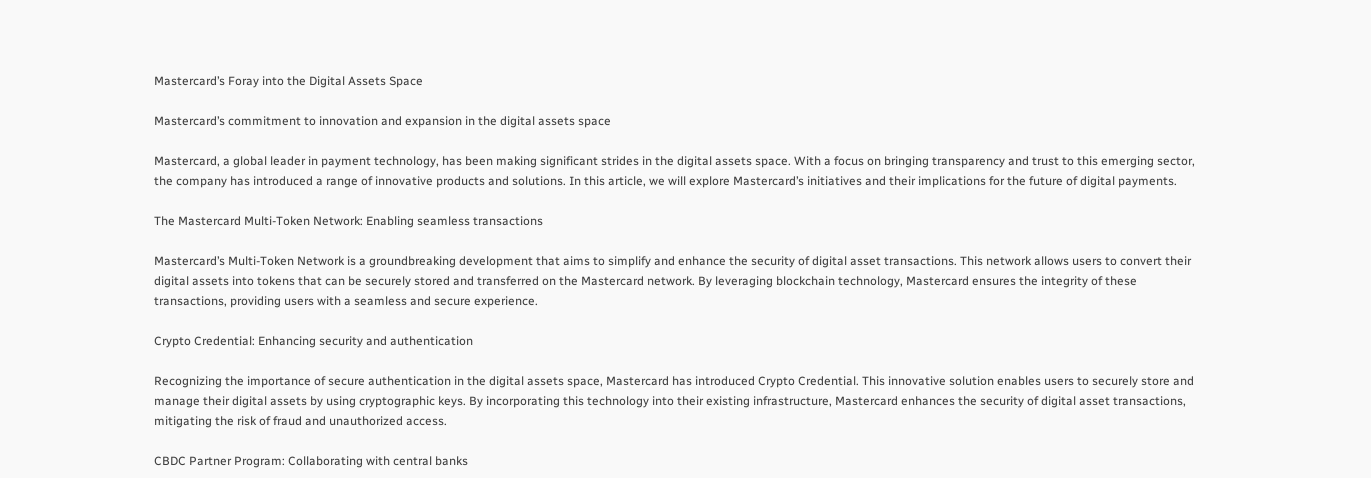Mastercard’s Foray into the Digital Assets Space

Mastercard’s commitment to innovation and expansion in the digital assets space

Mastercard, a global leader in payment technology, has been making significant strides in the digital assets space. With a focus on bringing transparency and trust to this emerging sector, the company has introduced a range of innovative products and solutions. In this article, we will explore Mastercard’s initiatives and their implications for the future of digital payments.

The Mastercard Multi-Token Network: Enabling seamless transactions

Mastercard’s Multi-Token Network is a groundbreaking development that aims to simplify and enhance the security of digital asset transactions. This network allows users to convert their digital assets into tokens that can be securely stored and transferred on the Mastercard network. By leveraging blockchain technology, Mastercard ensures the integrity of these transactions, providing users with a seamless and secure experience.

Crypto Credential: Enhancing security and authentication

Recognizing the importance of secure authentication in the digital assets space, Mastercard has introduced Crypto Credential. This innovative solution enables users to securely store and manage their digital assets by using cryptographic keys. By incorporating this technology into their existing infrastructure, Mastercard enhances the security of digital asset transactions, mitigating the risk of fraud and unauthorized access.

CBDC Partner Program: Collaborating with central banks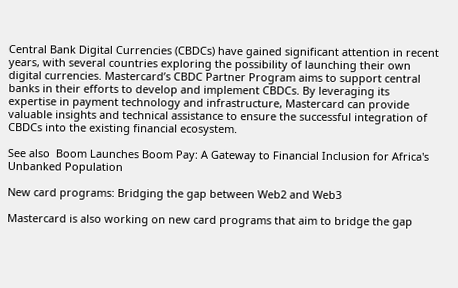Central Bank Digital Currencies (CBDCs) have gained significant attention in recent years, with several countries exploring the possibility of launching their own digital currencies. Mastercard’s CBDC Partner Program aims to support central banks in their efforts to develop and implement CBDCs. By leveraging its expertise in payment technology and infrastructure, Mastercard can provide valuable insights and technical assistance to ensure the successful integration of CBDCs into the existing financial ecosystem.

See also  Boom Launches Boom Pay: A Gateway to Financial Inclusion for Africa's Unbanked Population

New card programs: Bridging the gap between Web2 and Web3

Mastercard is also working on new card programs that aim to bridge the gap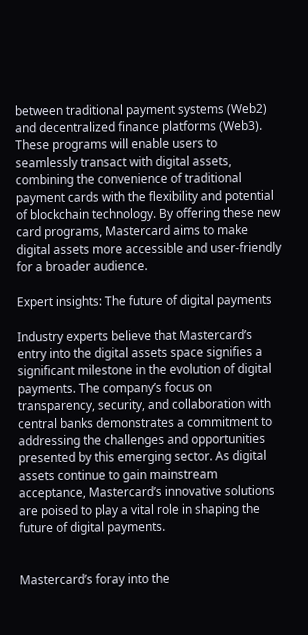between traditional payment systems (Web2) and decentralized finance platforms (Web3). These programs will enable users to seamlessly transact with digital assets, combining the convenience of traditional payment cards with the flexibility and potential of blockchain technology. By offering these new card programs, Mastercard aims to make digital assets more accessible and user-friendly for a broader audience.

Expert insights: The future of digital payments

Industry experts believe that Mastercard’s entry into the digital assets space signifies a significant milestone in the evolution of digital payments. The company’s focus on transparency, security, and collaboration with central banks demonstrates a commitment to addressing the challenges and opportunities presented by this emerging sector. As digital assets continue to gain mainstream acceptance, Mastercard’s innovative solutions are poised to play a vital role in shaping the future of digital payments.


Mastercard’s foray into the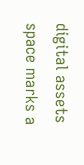digital assets space marks a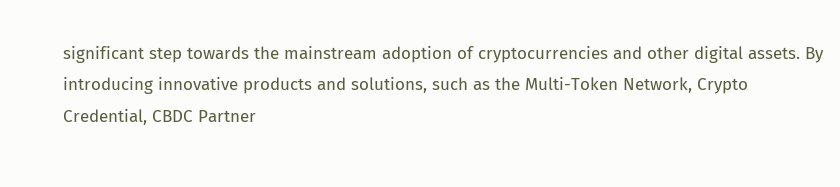significant step towards the mainstream adoption of cryptocurrencies and other digital assets. By introducing innovative products and solutions, such as the Multi-Token Network, Crypto Credential, CBDC Partner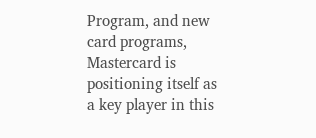Program, and new card programs, Mastercard is positioning itself as a key player in this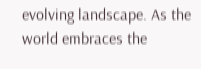evolving landscape. As the world embraces the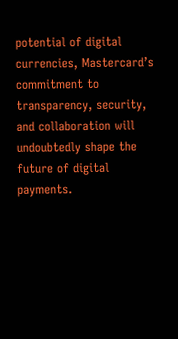potential of digital currencies, Mastercard’s commitment to transparency, security, and collaboration will undoubtedly shape the future of digital payments.